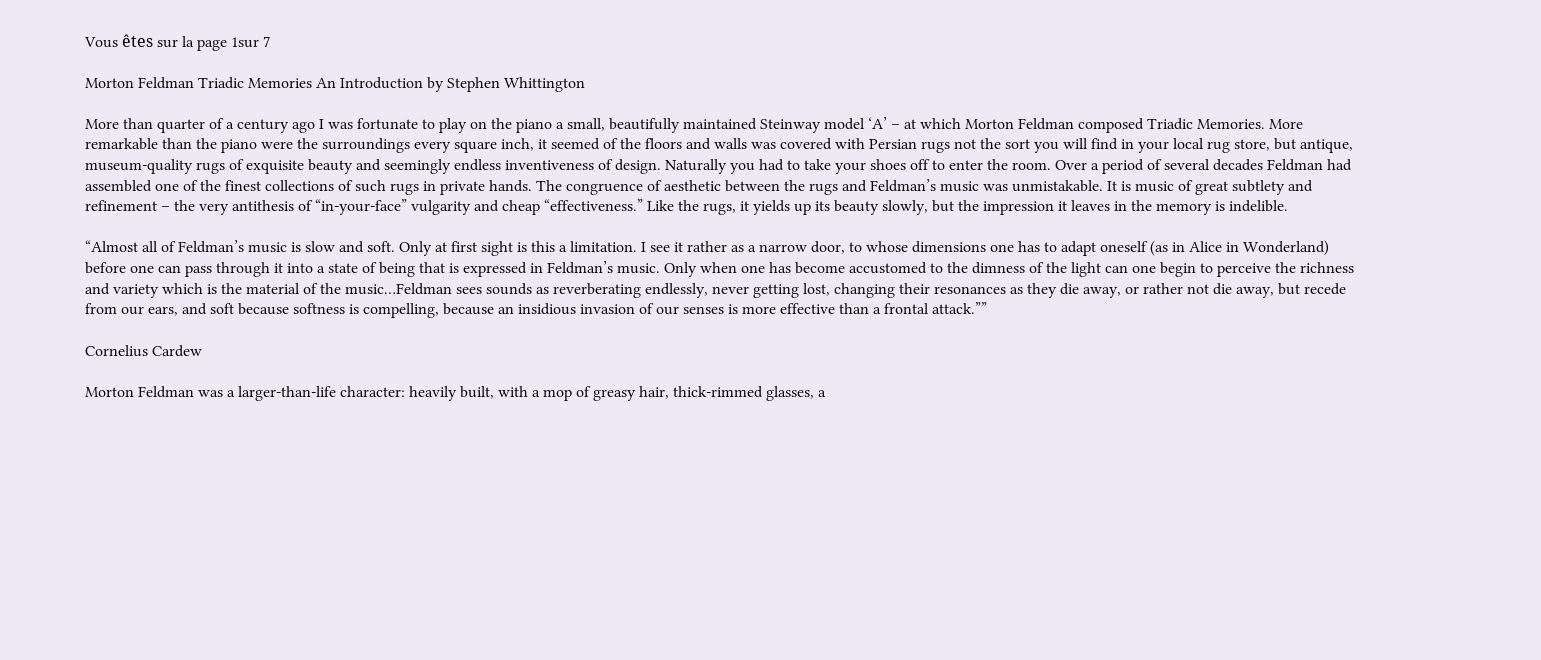Vous êtes sur la page 1sur 7

Morton Feldman Triadic Memories An Introduction by Stephen Whittington

More than quarter of a century ago I was fortunate to play on the piano a small, beautifully maintained Steinway model ‘A’ – at which Morton Feldman composed Triadic Memories. More remarkable than the piano were the surroundings every square inch, it seemed of the floors and walls was covered with Persian rugs not the sort you will find in your local rug store, but antique, museum-quality rugs of exquisite beauty and seemingly endless inventiveness of design. Naturally you had to take your shoes off to enter the room. Over a period of several decades Feldman had assembled one of the finest collections of such rugs in private hands. The congruence of aesthetic between the rugs and Feldman’s music was unmistakable. It is music of great subtlety and refinement – the very antithesis of “in-your-face” vulgarity and cheap “effectiveness.” Like the rugs, it yields up its beauty slowly, but the impression it leaves in the memory is indelible.

“Almost all of Feldman’s music is slow and soft. Only at first sight is this a limitation. I see it rather as a narrow door, to whose dimensions one has to adapt oneself (as in Alice in Wonderland) before one can pass through it into a state of being that is expressed in Feldman’s music. Only when one has become accustomed to the dimness of the light can one begin to perceive the richness and variety which is the material of the music…Feldman sees sounds as reverberating endlessly, never getting lost, changing their resonances as they die away, or rather not die away, but recede from our ears, and soft because softness is compelling, because an insidious invasion of our senses is more effective than a frontal attack.””

Cornelius Cardew

Morton Feldman was a larger-than-life character: heavily built, with a mop of greasy hair, thick-rimmed glasses, a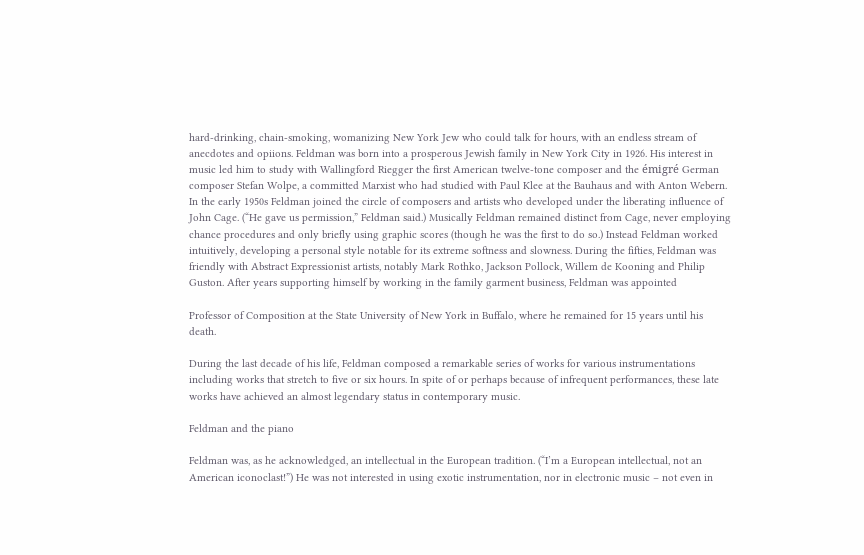hard-drinking, chain-smoking, womanizing New York Jew who could talk for hours, with an endless stream of anecdotes and opiions. Feldman was born into a prosperous Jewish family in New York City in 1926. His interest in music led him to study with Wallingford Riegger the first American twelve-tone composer and the émigré German composer Stefan Wolpe, a committed Marxist who had studied with Paul Klee at the Bauhaus and with Anton Webern. In the early 1950s Feldman joined the circle of composers and artists who developed under the liberating influence of John Cage. (“He gave us permission,” Feldman said.) Musically Feldman remained distinct from Cage, never employing chance procedures and only briefly using graphic scores (though he was the first to do so.) Instead Feldman worked intuitively, developing a personal style notable for its extreme softness and slowness. During the fifties, Feldman was friendly with Abstract Expressionist artists, notably Mark Rothko, Jackson Pollock, Willem de Kooning and Philip Guston. After years supporting himself by working in the family garment business, Feldman was appointed

Professor of Composition at the State University of New York in Buffalo, where he remained for 15 years until his death.

During the last decade of his life, Feldman composed a remarkable series of works for various instrumentations including works that stretch to five or six hours. In spite of or perhaps because of infrequent performances, these late works have achieved an almost legendary status in contemporary music.

Feldman and the piano

Feldman was, as he acknowledged, an intellectual in the European tradition. (“I’m a European intellectual, not an American iconoclast!”) He was not interested in using exotic instrumentation, nor in electronic music – not even in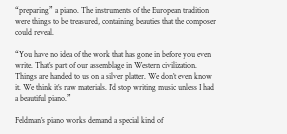“preparing” a piano. The instruments of the European tradition were things to be treasured, containing beauties that the composer could reveal.

“You have no idea of the work that has gone in before you even write. That’s part of our assemblage in Western civilization. Things are handed to us on a silver platter. We don’t even know it. We think it’s raw materials. I’d stop writing music unless I had a beautiful piano.”

Feldman’s piano works demand a special kind of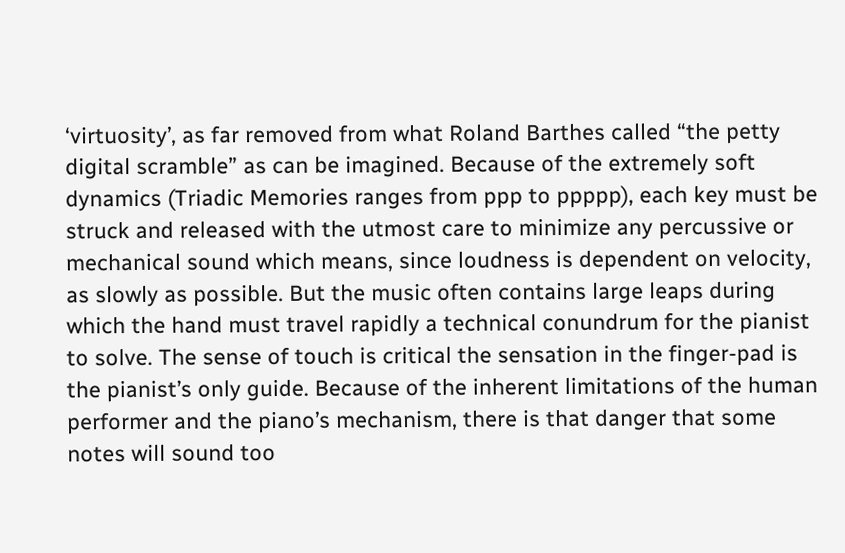‘virtuosity’, as far removed from what Roland Barthes called “the petty digital scramble” as can be imagined. Because of the extremely soft dynamics (Triadic Memories ranges from ppp to ppppp), each key must be struck and released with the utmost care to minimize any percussive or mechanical sound which means, since loudness is dependent on velocity, as slowly as possible. But the music often contains large leaps during which the hand must travel rapidly a technical conundrum for the pianist to solve. The sense of touch is critical the sensation in the finger-pad is the pianist’s only guide. Because of the inherent limitations of the human performer and the piano’s mechanism, there is that danger that some notes will sound too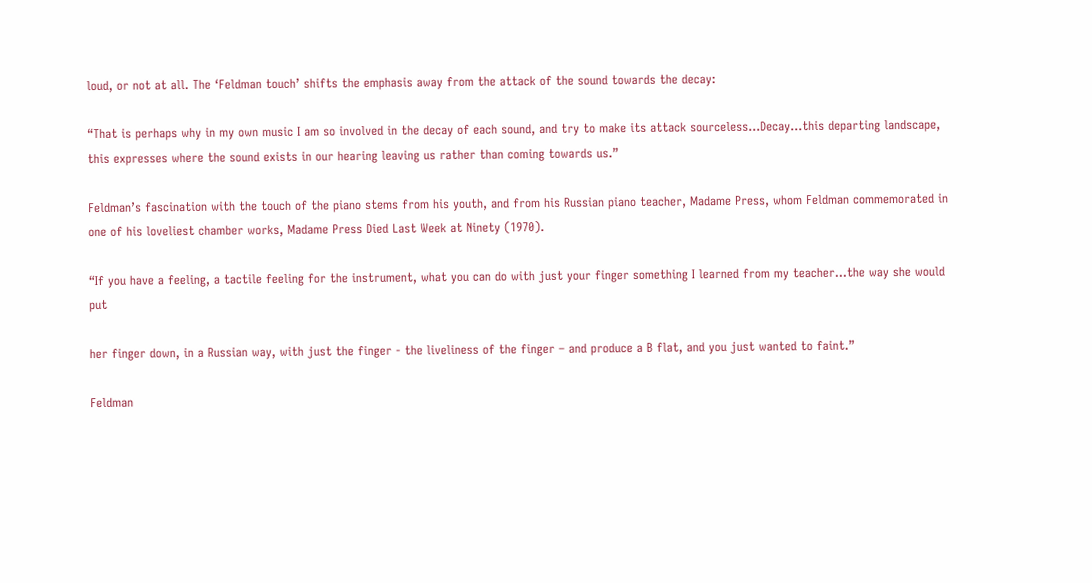loud, or not at all. The ‘Feldman touch’ shifts the emphasis away from the attack of the sound towards the decay:

“That is perhaps why in my own music I am so involved in the decay of each sound, and try to make its attack sourceless…Decay…this departing landscape, this expresses where the sound exists in our hearing leaving us rather than coming towards us.”

Feldman’s fascination with the touch of the piano stems from his youth, and from his Russian piano teacher, Madame Press, whom Feldman commemorated in one of his loveliest chamber works, Madame Press Died Last Week at Ninety (1970).

“If you have a feeling, a tactile feeling for the instrument, what you can do with just your finger something I learned from my teacher…the way she would put

her finger down, in a Russian way, with just the finger - the liveliness of the finger – and produce a B flat, and you just wanted to faint.”

Feldman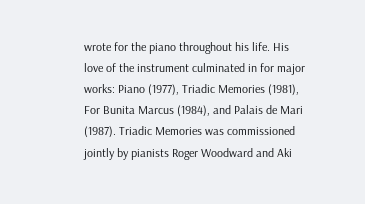wrote for the piano throughout his life. His love of the instrument culminated in for major works: Piano (1977), Triadic Memories (1981), For Bunita Marcus (1984), and Palais de Mari (1987). Triadic Memories was commissioned jointly by pianists Roger Woodward and Aki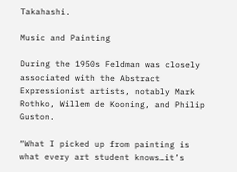Takahashi.

Music and Painting

During the 1950s Feldman was closely associated with the Abstract Expressionist artists, notably Mark Rothko, Willem de Kooning, and Philip Guston.

“What I picked up from painting is what every art student knows…it’s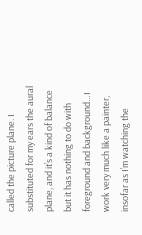called the picture plane. I substituted for my ears the aural plane, and it’s a kind of balance but it has nothing to do with foreground and background…I work very much like a painter, insofar as I’m watching the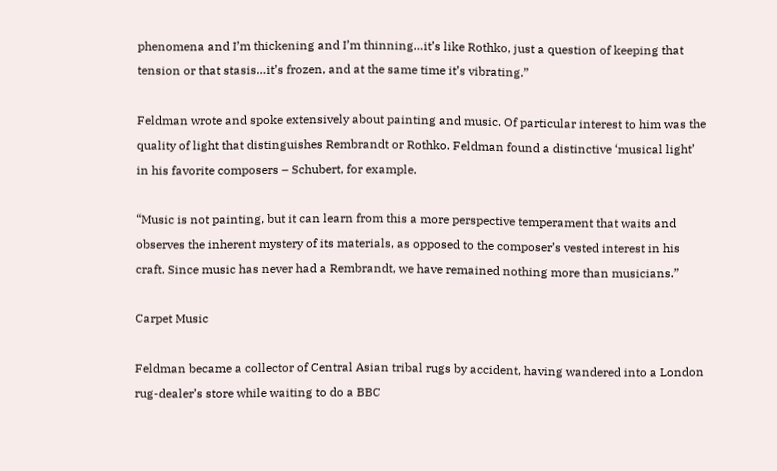phenomena and I’m thickening and I’m thinning…it’s like Rothko, just a question of keeping that tension or that stasis…it’s frozen, and at the same time it’s vibrating.”

Feldman wrote and spoke extensively about painting and music. Of particular interest to him was the quality of light that distinguishes Rembrandt or Rothko. Feldman found a distinctive ‘musical light’ in his favorite composers – Schubert, for example.

“Music is not painting, but it can learn from this a more perspective temperament that waits and observes the inherent mystery of its materials, as opposed to the composer’s vested interest in his craft. Since music has never had a Rembrandt, we have remained nothing more than musicians.”

Carpet Music

Feldman became a collector of Central Asian tribal rugs by accident, having wandered into a London rug-dealer’s store while waiting to do a BBC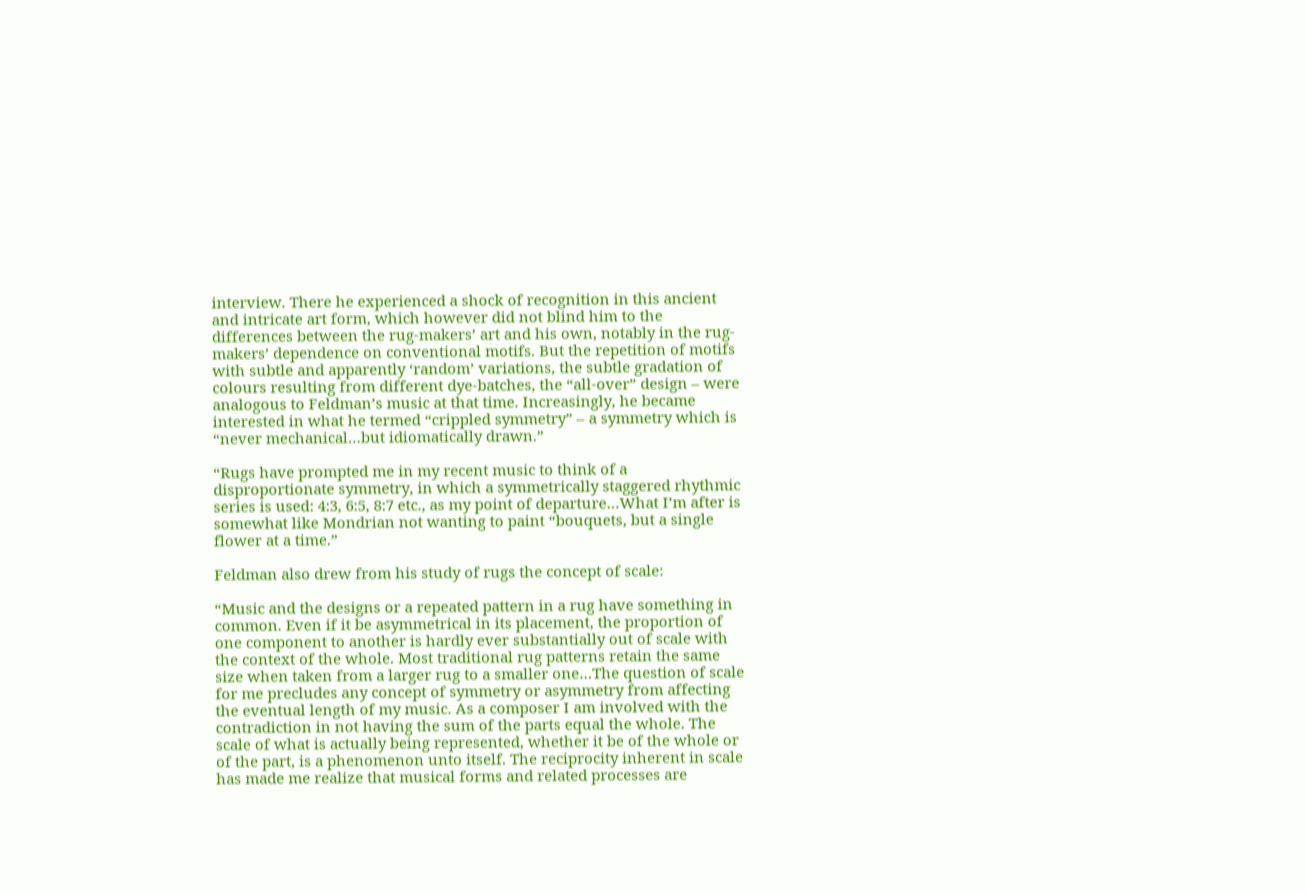interview. There he experienced a shock of recognition in this ancient and intricate art form, which however did not blind him to the differences between the rug-makers’ art and his own, notably in the rug-makers’ dependence on conventional motifs. But the repetition of motifs with subtle and apparently ‘random’ variations, the subtle gradation of colours resulting from different dye-batches, the “all-over” design – were analogous to Feldman’s music at that time. Increasingly, he became interested in what he termed “crippled symmetry” – a symmetry which is “never mechanical…but idiomatically drawn.”

“Rugs have prompted me in my recent music to think of a disproportionate symmetry, in which a symmetrically staggered rhythmic series is used: 4:3, 6:5, 8:7 etc., as my point of departure…What I’m after is somewhat like Mondrian not wanting to paint “bouquets, but a single flower at a time.”

Feldman also drew from his study of rugs the concept of scale:

“Music and the designs or a repeated pattern in a rug have something in common. Even if it be asymmetrical in its placement, the proportion of one component to another is hardly ever substantially out of scale with the context of the whole. Most traditional rug patterns retain the same size when taken from a larger rug to a smaller one…The question of scale for me precludes any concept of symmetry or asymmetry from affecting the eventual length of my music. As a composer I am involved with the contradiction in not having the sum of the parts equal the whole. The scale of what is actually being represented, whether it be of the whole or of the part, is a phenomenon unto itself. The reciprocity inherent in scale has made me realize that musical forms and related processes are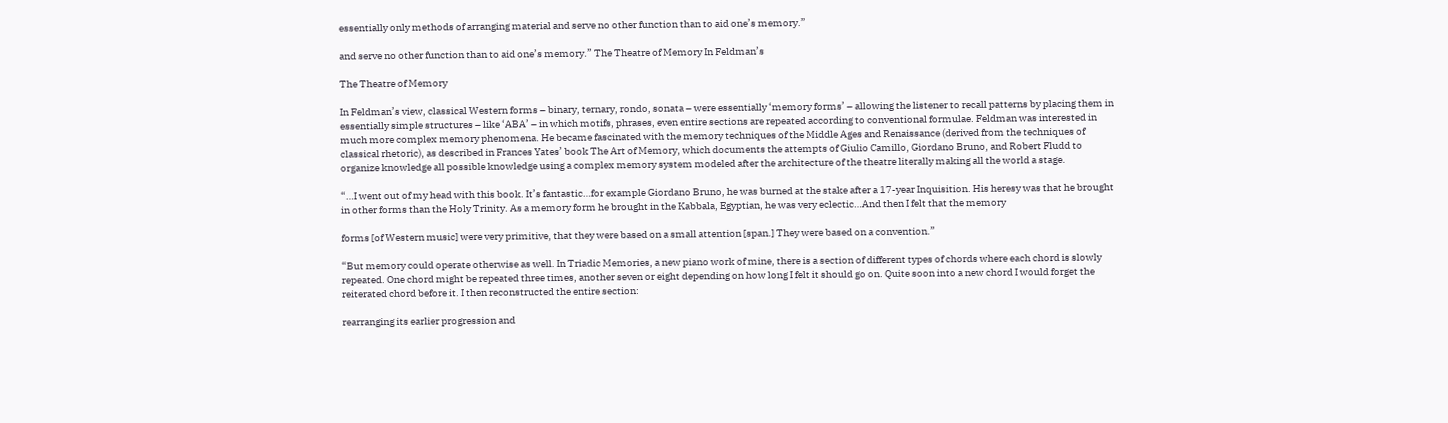essentially only methods of arranging material and serve no other function than to aid one’s memory.”

and serve no other function than to aid one’s memory.” The Theatre of Memory In Feldman’s

The Theatre of Memory

In Feldman’s view, classical Western forms – binary, ternary, rondo, sonata – were essentially ‘memory forms’ – allowing the listener to recall patterns by placing them in essentially simple structures – like ‘ABA’ – in which motifs, phrases, even entire sections are repeated according to conventional formulae. Feldman was interested in much more complex memory phenomena. He became fascinated with the memory techniques of the Middle Ages and Renaissance (derived from the techniques of classical rhetoric), as described in Frances Yates’ book The Art of Memory, which documents the attempts of Giulio Camillo, Giordano Bruno, and Robert Fludd to organize knowledge all possible knowledge using a complex memory system modeled after the architecture of the theatre literally making all the world a stage.

“…I went out of my head with this book. It’s fantastic…for example Giordano Bruno, he was burned at the stake after a 17-year Inquisition. His heresy was that he brought in other forms than the Holy Trinity. As a memory form he brought in the Kabbala, Egyptian, he was very eclectic…And then I felt that the memory

forms [of Western music] were very primitive, that they were based on a small attention [span.] They were based on a convention.”

“But memory could operate otherwise as well. In Triadic Memories, a new piano work of mine, there is a section of different types of chords where each chord is slowly repeated. One chord might be repeated three times, another seven or eight depending on how long I felt it should go on. Quite soon into a new chord I would forget the reiterated chord before it. I then reconstructed the entire section:

rearranging its earlier progression and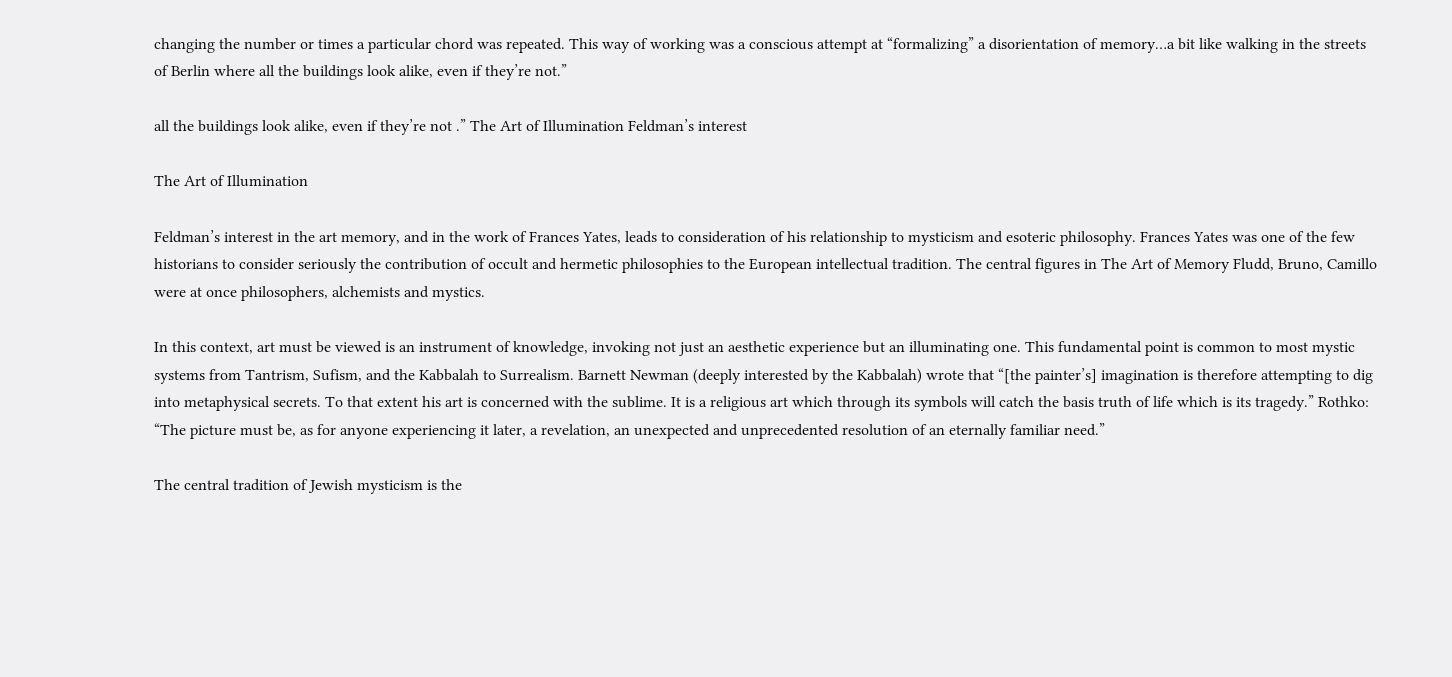changing the number or times a particular chord was repeated. This way of working was a conscious attempt at “formalizing” a disorientation of memory…a bit like walking in the streets of Berlin where all the buildings look alike, even if they’re not.”

all the buildings look alike, even if they’re not .” The Art of Illumination Feldman’s interest

The Art of Illumination

Feldman’s interest in the art memory, and in the work of Frances Yates, leads to consideration of his relationship to mysticism and esoteric philosophy. Frances Yates was one of the few historians to consider seriously the contribution of occult and hermetic philosophies to the European intellectual tradition. The central figures in The Art of Memory Fludd, Bruno, Camillo were at once philosophers, alchemists and mystics.

In this context, art must be viewed is an instrument of knowledge, invoking not just an aesthetic experience but an illuminating one. This fundamental point is common to most mystic systems from Tantrism, Sufism, and the Kabbalah to Surrealism. Barnett Newman (deeply interested by the Kabbalah) wrote that “[the painter’s] imagination is therefore attempting to dig into metaphysical secrets. To that extent his art is concerned with the sublime. It is a religious art which through its symbols will catch the basis truth of life which is its tragedy.” Rothko: “The picture must be, as for anyone experiencing it later, a revelation, an unexpected and unprecedented resolution of an eternally familiar need.”

The central tradition of Jewish mysticism is the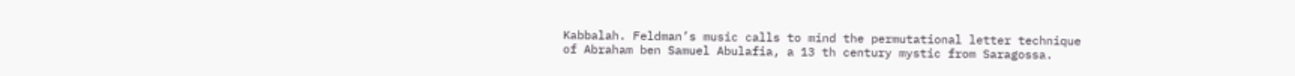Kabbalah. Feldman’s music calls to mind the permutational letter technique of Abraham ben Samuel Abulafia, a 13 th century mystic from Saragossa.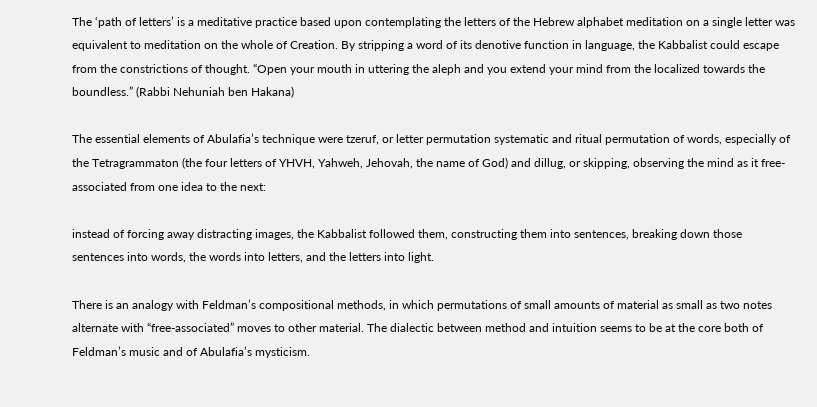The ‘path of letters’ is a meditative practice based upon contemplating the letters of the Hebrew alphabet meditation on a single letter was equivalent to meditation on the whole of Creation. By stripping a word of its denotive function in language, the Kabbalist could escape from the constrictions of thought. “Open your mouth in uttering the aleph and you extend your mind from the localized towards the boundless.” (Rabbi Nehuniah ben Hakana)

The essential elements of Abulafia’s technique were tzeruf, or letter permutation systematic and ritual permutation of words, especially of the Tetragrammaton (the four letters of YHVH, Yahweh, Jehovah, the name of God) and dillug, or skipping, observing the mind as it free-associated from one idea to the next:

instead of forcing away distracting images, the Kabbalist followed them, constructing them into sentences, breaking down those sentences into words, the words into letters, and the letters into light.

There is an analogy with Feldman’s compositional methods, in which permutations of small amounts of material as small as two notes alternate with “free-associated” moves to other material. The dialectic between method and intuition seems to be at the core both of Feldman’s music and of Abulafia’s mysticism.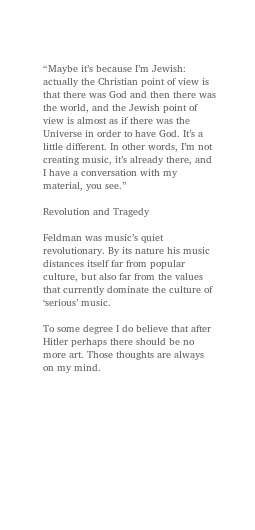“Maybe it’s because I’m Jewish: actually the Christian point of view is that there was God and then there was the world, and the Jewish point of view is almost as if there was the Universe in order to have God. It’s a little different. In other words, I’m not creating music, it’s already there, and I have a conversation with my material, you see.”

Revolution and Tragedy

Feldman was music’s quiet revolutionary. By its nature his music distances itself far from popular culture, but also far from the values that currently dominate the culture of ‘serious’ music.

To some degree I do believe that after Hitler perhaps there should be no more art. Those thoughts are always on my mind.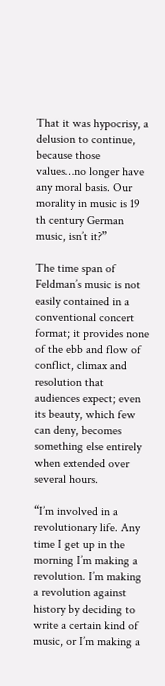That it was hypocrisy, a delusion to continue, because those values…no longer have any moral basis. Our morality in music is 19 th century German music, isn’t it?”

The time span of Feldman’s music is not easily contained in a conventional concert format; it provides none of the ebb and flow of conflict, climax and resolution that audiences expect; even its beauty, which few can deny, becomes something else entirely when extended over several hours.

“I’m involved in a revolutionary life. Any time I get up in the morning I’m making a revolution. I’m making a revolution against history by deciding to write a certain kind of music, or I’m making a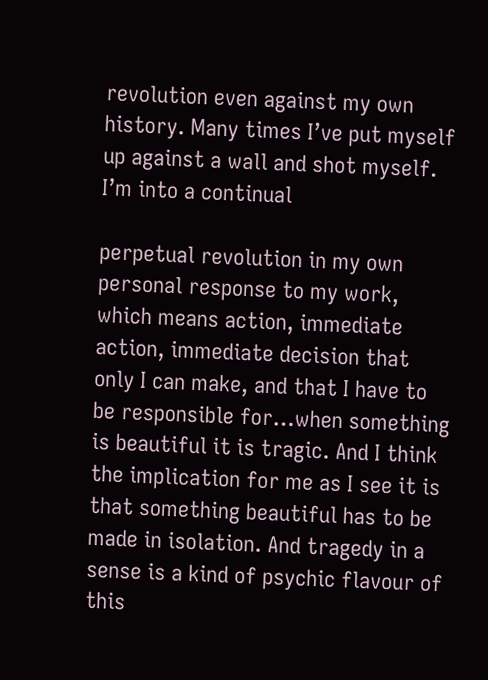revolution even against my own history. Many times I’ve put myself up against a wall and shot myself. I’m into a continual

perpetual revolution in my own personal response to my work, which means action, immediate action, immediate decision that only I can make, and that I have to be responsible for…when something is beautiful it is tragic. And I think the implication for me as I see it is that something beautiful has to be made in isolation. And tragedy in a sense is a kind of psychic flavour of this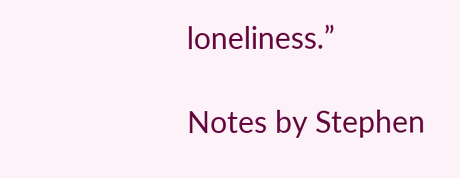loneliness.”

Notes by Stephen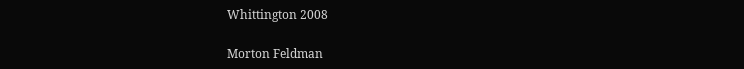Whittington 2008

Morton Feldman